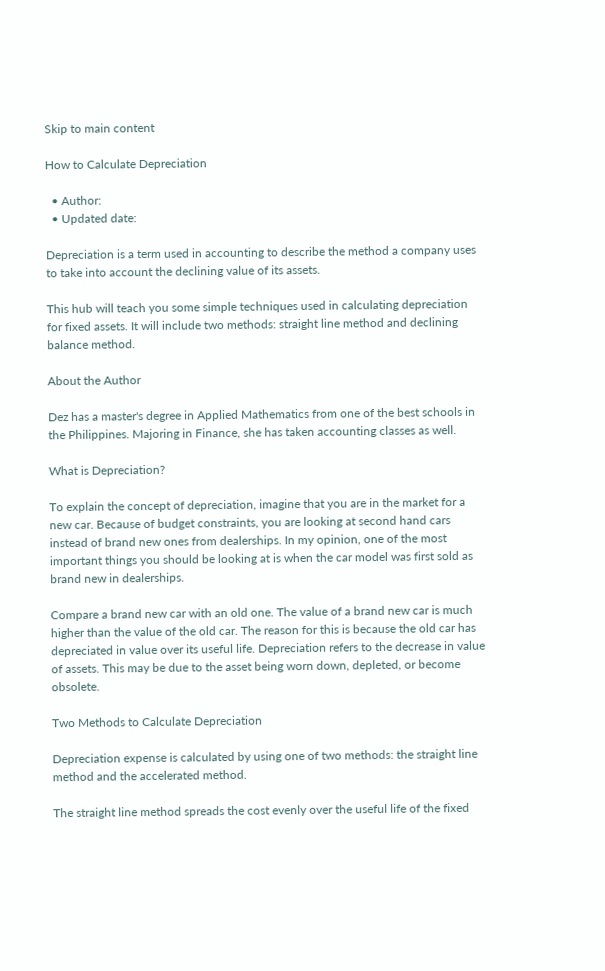Skip to main content

How to Calculate Depreciation

  • Author:
  • Updated date:

Depreciation is a term used in accounting to describe the method a company uses to take into account the declining value of its assets.

This hub will teach you some simple techniques used in calculating depreciation for fixed assets. It will include two methods: straight line method and declining balance method.

About the Author

Dez has a master's degree in Applied Mathematics from one of the best schools in the Philippines. Majoring in Finance, she has taken accounting classes as well.

What is Depreciation?

To explain the concept of depreciation, imagine that you are in the market for a new car. Because of budget constraints, you are looking at second hand cars instead of brand new ones from dealerships. In my opinion, one of the most important things you should be looking at is when the car model was first sold as brand new in dealerships.

Compare a brand new car with an old one. The value of a brand new car is much higher than the value of the old car. The reason for this is because the old car has depreciated in value over its useful life. Depreciation refers to the decrease in value of assets. This may be due to the asset being worn down, depleted, or become obsolete.

Two Methods to Calculate Depreciation

Depreciation expense is calculated by using one of two methods: the straight line method and the accelerated method.

The straight line method spreads the cost evenly over the useful life of the fixed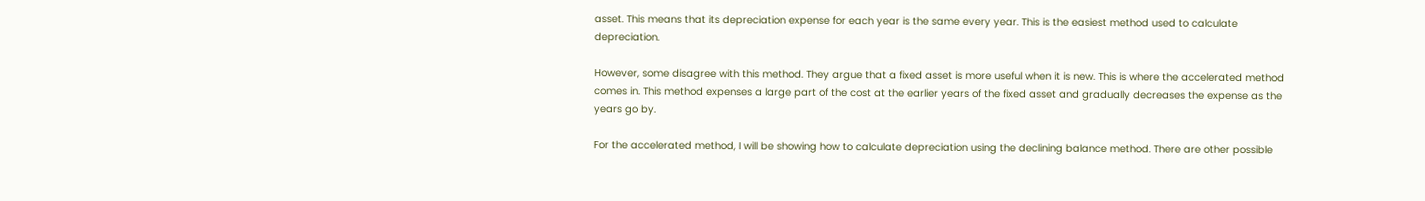asset. This means that its depreciation expense for each year is the same every year. This is the easiest method used to calculate depreciation.

However, some disagree with this method. They argue that a fixed asset is more useful when it is new. This is where the accelerated method comes in. This method expenses a large part of the cost at the earlier years of the fixed asset and gradually decreases the expense as the years go by.

For the accelerated method, I will be showing how to calculate depreciation using the declining balance method. There are other possible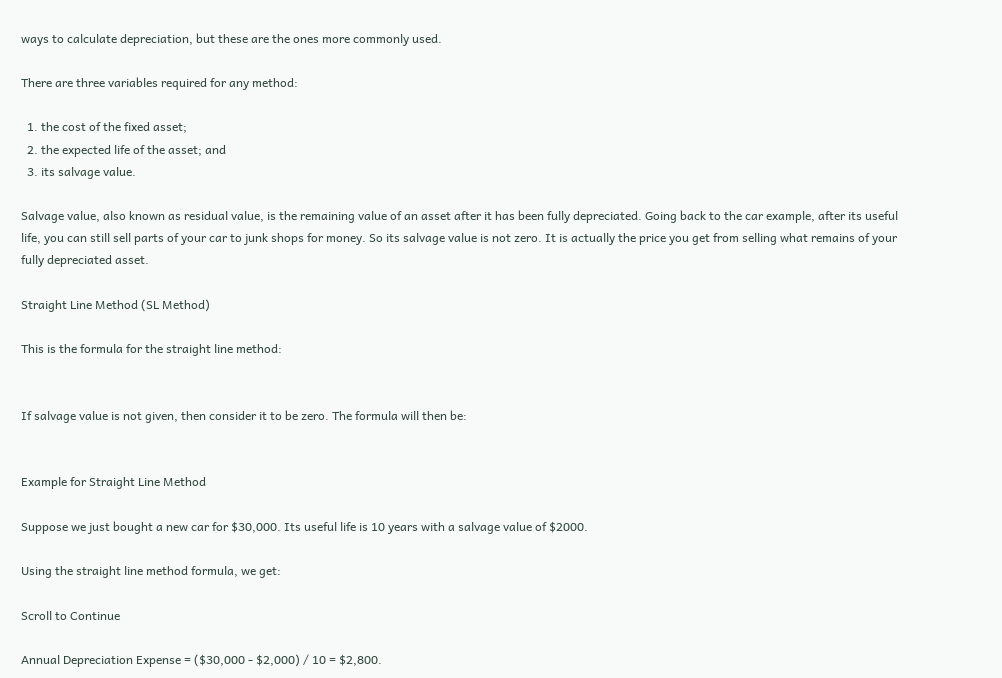ways to calculate depreciation, but these are the ones more commonly used.

There are three variables required for any method:

  1. the cost of the fixed asset;
  2. the expected life of the asset; and
  3. its salvage value.

Salvage value, also known as residual value, is the remaining value of an asset after it has been fully depreciated. Going back to the car example, after its useful life, you can still sell parts of your car to junk shops for money. So its salvage value is not zero. It is actually the price you get from selling what remains of your fully depreciated asset.

Straight Line Method (SL Method)

This is the formula for the straight line method:


If salvage value is not given, then consider it to be zero. The formula will then be:


Example for Straight Line Method

Suppose we just bought a new car for $30,000. Its useful life is 10 years with a salvage value of $2000.

Using the straight line method formula, we get:

Scroll to Continue

Annual Depreciation Expense = ($30,000 - $2,000) / 10 = $2,800.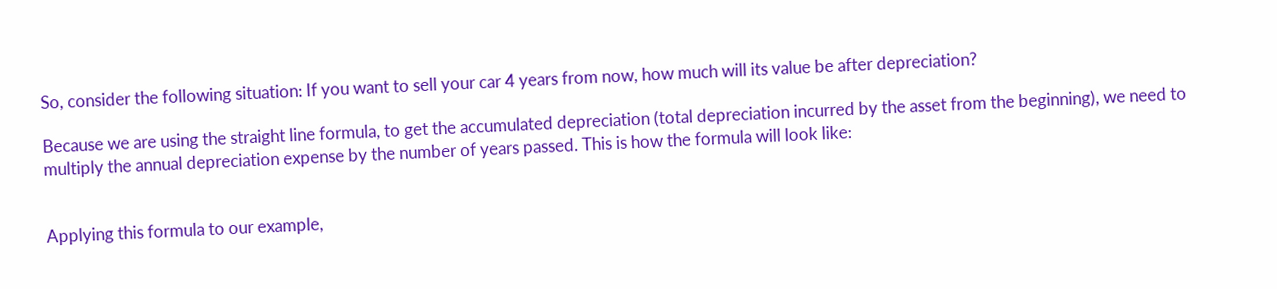So, consider the following situation: If you want to sell your car 4 years from now, how much will its value be after depreciation?

Because we are using the straight line formula, to get the accumulated depreciation (total depreciation incurred by the asset from the beginning), we need to multiply the annual depreciation expense by the number of years passed. This is how the formula will look like:


Applying this formula to our example,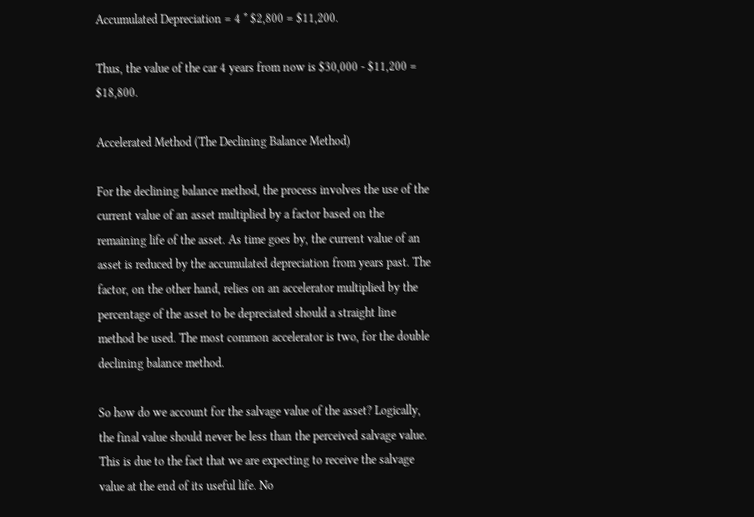Accumulated Depreciation = 4 * $2,800 = $11,200.

Thus, the value of the car 4 years from now is $30,000 - $11,200 = $18,800.

Accelerated Method (The Declining Balance Method)

For the declining balance method, the process involves the use of the current value of an asset multiplied by a factor based on the remaining life of the asset. As time goes by, the current value of an asset is reduced by the accumulated depreciation from years past. The factor, on the other hand, relies on an accelerator multiplied by the percentage of the asset to be depreciated should a straight line method be used. The most common accelerator is two, for the double declining balance method.

So how do we account for the salvage value of the asset? Logically, the final value should never be less than the perceived salvage value. This is due to the fact that we are expecting to receive the salvage value at the end of its useful life. No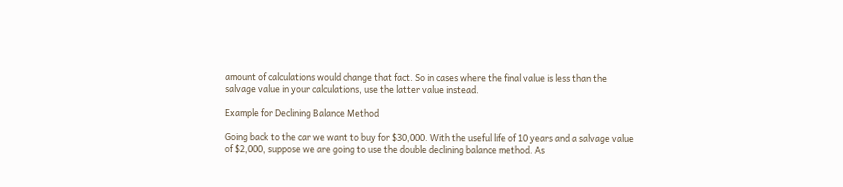amount of calculations would change that fact. So in cases where the final value is less than the salvage value in your calculations, use the latter value instead.

Example for Declining Balance Method

Going back to the car we want to buy for $30,000. With the useful life of 10 years and a salvage value of $2,000, suppose we are going to use the double declining balance method. As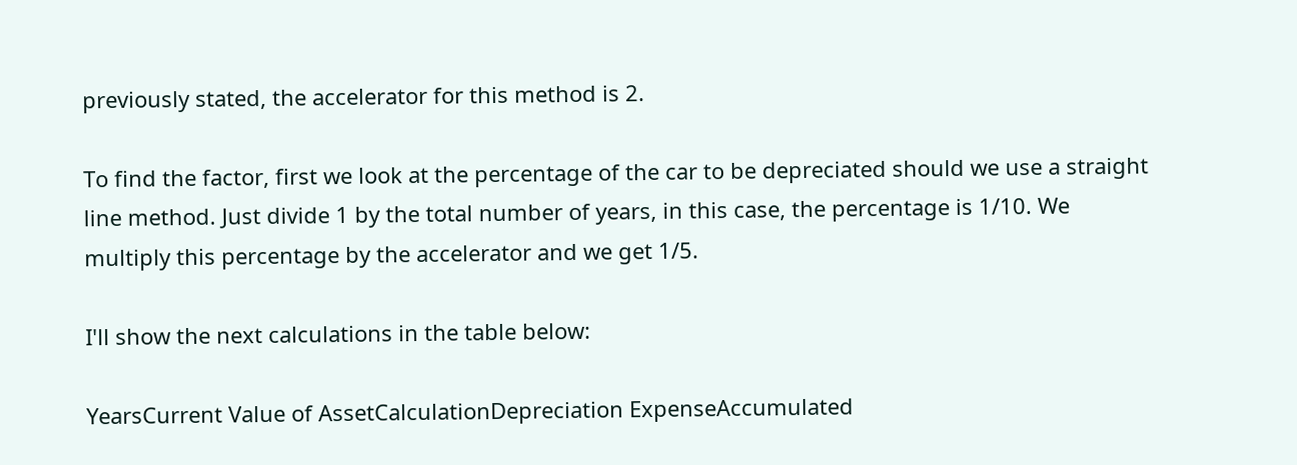previously stated, the accelerator for this method is 2.

To find the factor, first we look at the percentage of the car to be depreciated should we use a straight line method. Just divide 1 by the total number of years, in this case, the percentage is 1/10. We multiply this percentage by the accelerator and we get 1/5.

I'll show the next calculations in the table below:

YearsCurrent Value of AssetCalculationDepreciation ExpenseAccumulated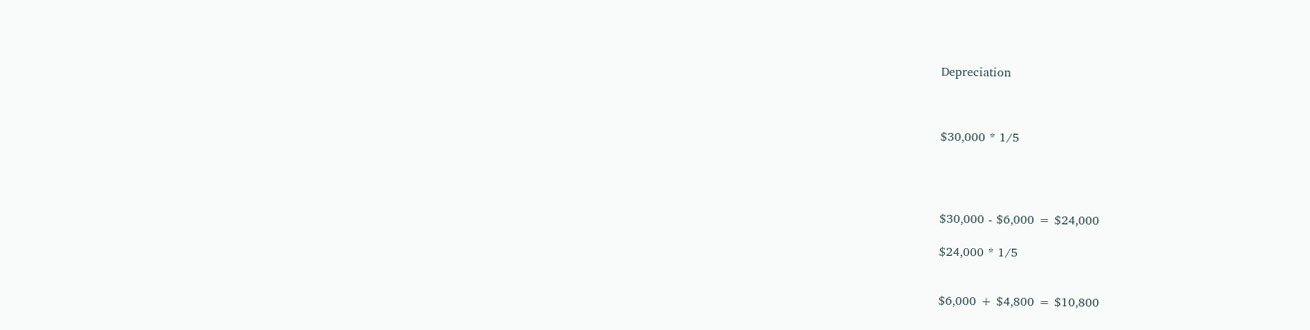Depreciation



$30,000 * 1/5




$30,000 - $6,000 = $24,000

$24,000 * 1/5


$6,000 + $4,800 = $10,800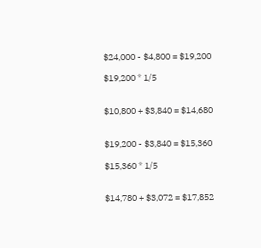$24,000 - $4,800 = $19,200

$19,200 * 1/5


$10,800 + $3,840 = $14,680


$19,200 - $3,840 = $15,360

$15,360 * 1/5


$14,780 + $3,072 = $17,852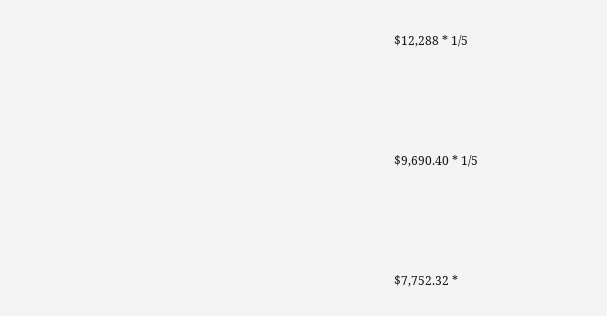$12,288 * 1/5





$9,690.40 * 1/5





$7,752.32 *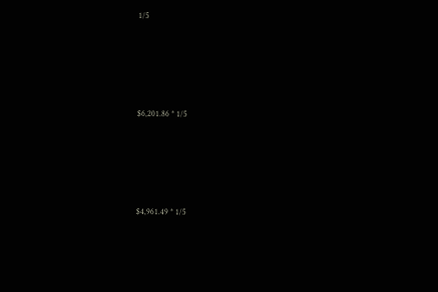1/5





$6,201.86 * 1/5





$4,961.49 * 1/5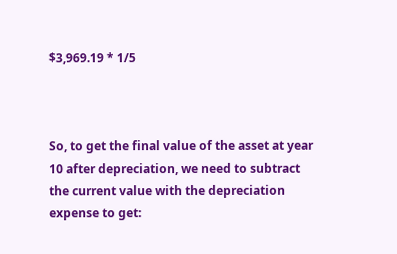$3,969.19 * 1/5



So, to get the final value of the asset at year 10 after depreciation, we need to subtract the current value with the depreciation expense to get: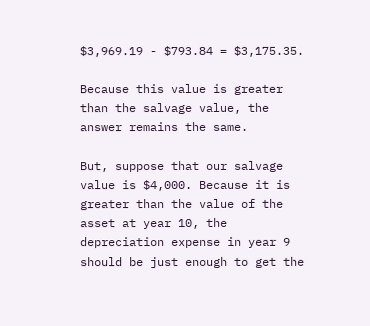$3,969.19 - $793.84 = $3,175.35.

Because this value is greater than the salvage value, the answer remains the same.

But, suppose that our salvage value is $4,000. Because it is greater than the value of the asset at year 10, the depreciation expense in year 9 should be just enough to get the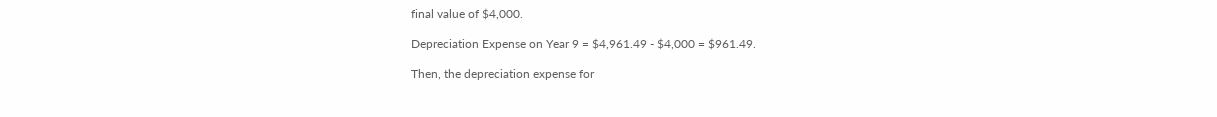final value of $4,000.

Depreciation Expense on Year 9 = $4,961.49 - $4,000 = $961.49.

Then, the depreciation expense for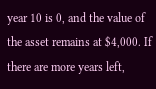year 10 is 0, and the value of the asset remains at $4,000. If there are more years left,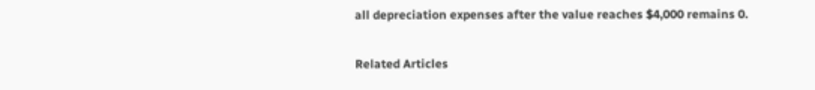all depreciation expenses after the value reaches $4,000 remains 0.

Related Articles